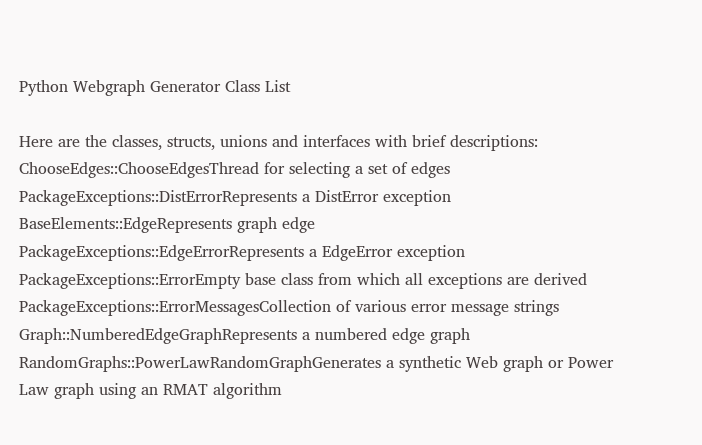Python Webgraph Generator Class List

Here are the classes, structs, unions and interfaces with brief descriptions:
ChooseEdges::ChooseEdgesThread for selecting a set of edges
PackageExceptions::DistErrorRepresents a DistError exception
BaseElements::EdgeRepresents graph edge
PackageExceptions::EdgeErrorRepresents a EdgeError exception
PackageExceptions::ErrorEmpty base class from which all exceptions are derived
PackageExceptions::ErrorMessagesCollection of various error message strings
Graph::NumberedEdgeGraphRepresents a numbered edge graph
RandomGraphs::PowerLawRandomGraphGenerates a synthetic Web graph or Power Law graph using an RMAT algorithm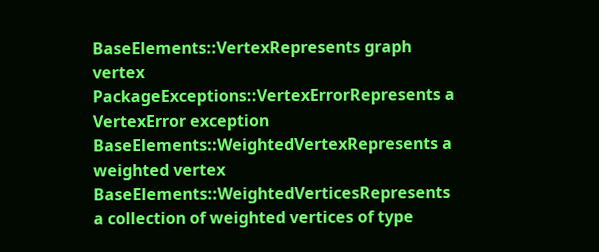BaseElements::VertexRepresents graph vertex
PackageExceptions::VertexErrorRepresents a VertexError exception
BaseElements::WeightedVertexRepresents a weighted vertex
BaseElements::WeightedVerticesRepresents a collection of weighted vertices of type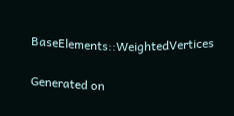BaseElements::WeightedVertices

Generated on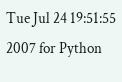Tue Jul 24 19:51:55 2007 for Python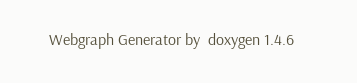Webgraph Generator by  doxygen 1.4.6